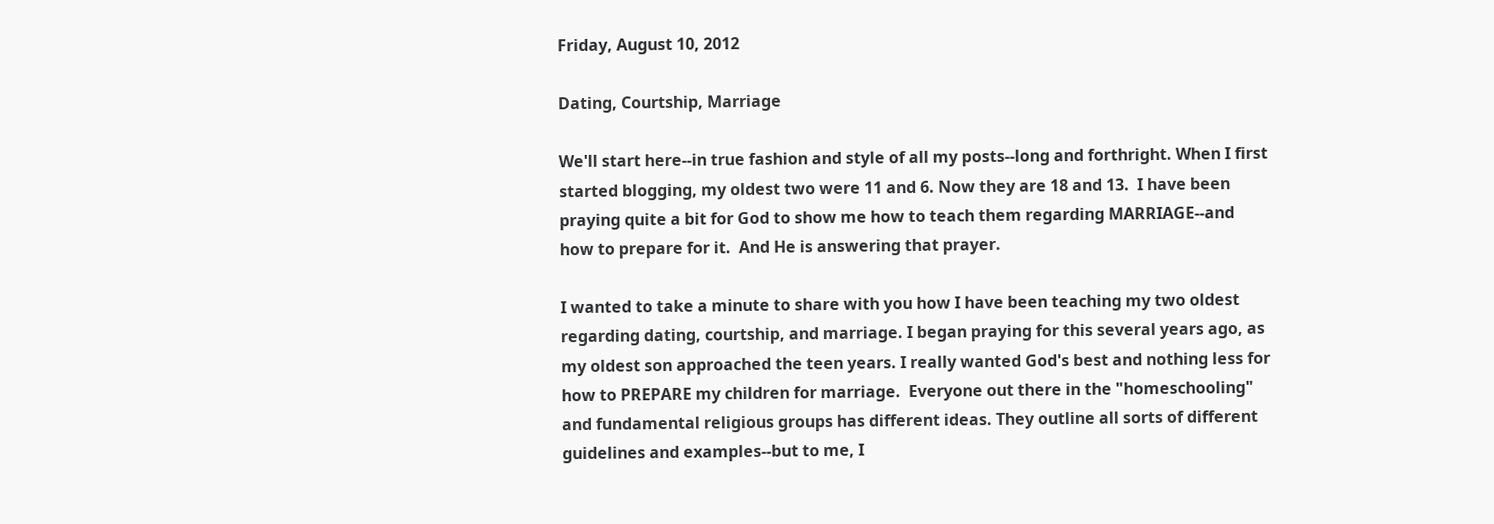Friday, August 10, 2012

Dating, Courtship, Marriage

We'll start here--in true fashion and style of all my posts--long and forthright. When I first started blogging, my oldest two were 11 and 6. Now they are 18 and 13.  I have been praying quite a bit for God to show me how to teach them regarding MARRIAGE--and how to prepare for it.  And He is answering that prayer.

I wanted to take a minute to share with you how I have been teaching my two oldest regarding dating, courtship, and marriage. I began praying for this several years ago, as my oldest son approached the teen years. I really wanted God's best and nothing less for how to PREPARE my children for marriage.  Everyone out there in the "homeschooling" and fundamental religious groups has different ideas. They outline all sorts of different guidelines and examples--but to me, I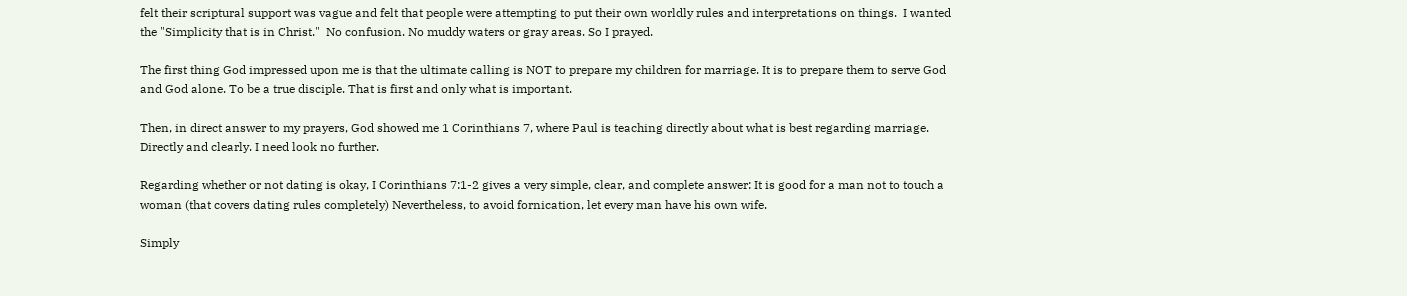felt their scriptural support was vague and felt that people were attempting to put their own worldly rules and interpretations on things.  I wanted the "Simplicity that is in Christ."  No confusion. No muddy waters or gray areas. So I prayed.

The first thing God impressed upon me is that the ultimate calling is NOT to prepare my children for marriage. It is to prepare them to serve God and God alone. To be a true disciple. That is first and only what is important.

Then, in direct answer to my prayers, God showed me 1 Corinthians 7, where Paul is teaching directly about what is best regarding marriage.  Directly and clearly. I need look no further.

Regarding whether or not dating is okay, I Corinthians 7:1-2 gives a very simple, clear, and complete answer: It is good for a man not to touch a woman (that covers dating rules completely) Nevertheless, to avoid fornication, let every man have his own wife.

Simply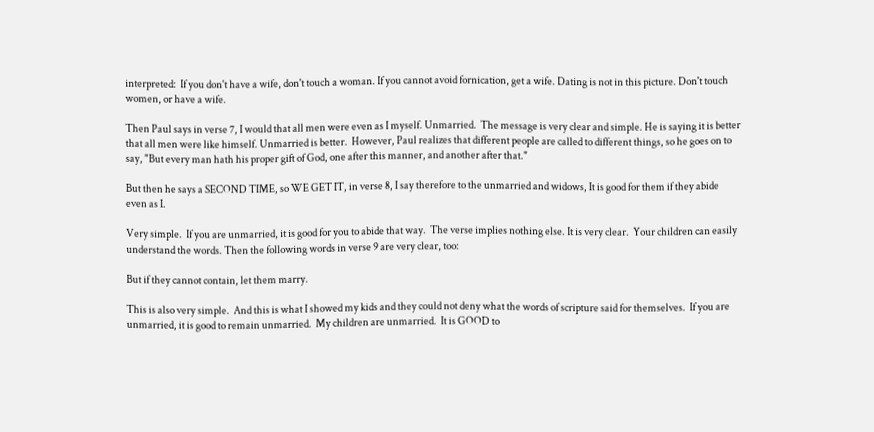interpreted:  If you don't have a wife, don't touch a woman. If you cannot avoid fornication, get a wife. Dating is not in this picture. Don't touch women, or have a wife.

Then Paul says in verse 7, I would that all men were even as I myself. Unmarried.  The message is very clear and simple. He is saying it is better that all men were like himself. Unmarried is better.  However, Paul realizes that different people are called to different things, so he goes on to say, "But every man hath his proper gift of God, one after this manner, and another after that."

But then he says a SECOND TIME, so WE GET IT, in verse 8, I say therefore to the unmarried and widows, It is good for them if they abide even as I.

Very simple.  If you are unmarried, it is good for you to abide that way.  The verse implies nothing else. It is very clear.  Your children can easily understand the words. Then the following words in verse 9 are very clear, too:

But if they cannot contain, let them marry.

This is also very simple.  And this is what I showed my kids and they could not deny what the words of scripture said for themselves.  If you are unmarried, it is good to remain unmarried.  My children are unmarried.  It is GOOD to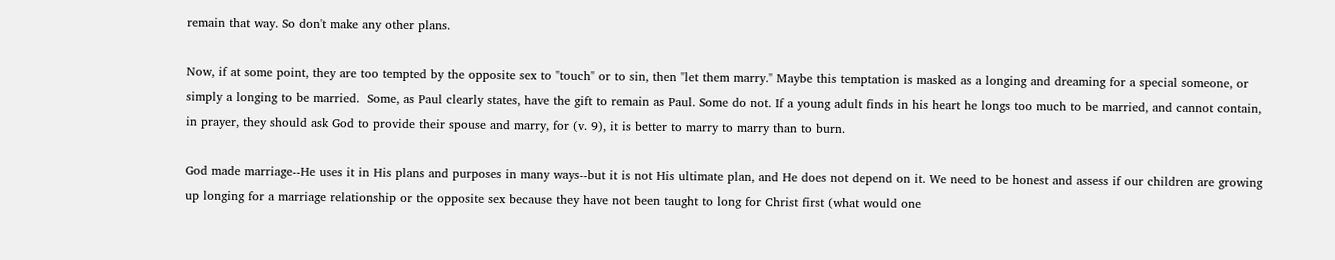remain that way. So don't make any other plans.

Now, if at some point, they are too tempted by the opposite sex to "touch" or to sin, then "let them marry." Maybe this temptation is masked as a longing and dreaming for a special someone, or simply a longing to be married.  Some, as Paul clearly states, have the gift to remain as Paul. Some do not. If a young adult finds in his heart he longs too much to be married, and cannot contain, in prayer, they should ask God to provide their spouse and marry, for (v. 9), it is better to marry to marry than to burn.

God made marriage--He uses it in His plans and purposes in many ways--but it is not His ultimate plan, and He does not depend on it. We need to be honest and assess if our children are growing up longing for a marriage relationship or the opposite sex because they have not been taught to long for Christ first (what would one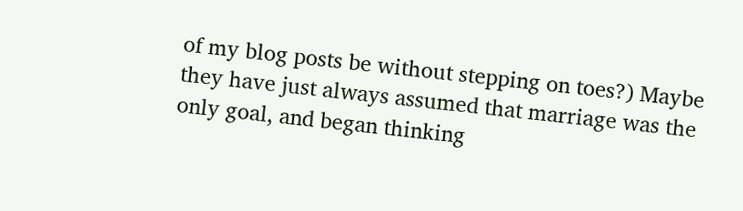of my blog posts be without stepping on toes?) Maybe they have just always assumed that marriage was the only goal, and began thinking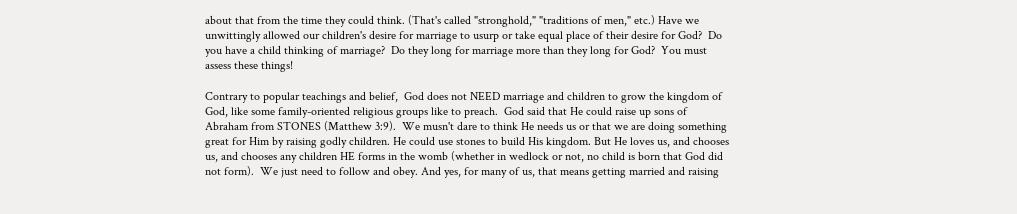about that from the time they could think. (That's called "stronghold," "traditions of men," etc.) Have we unwittingly allowed our children's desire for marriage to usurp or take equal place of their desire for God?  Do you have a child thinking of marriage?  Do they long for marriage more than they long for God?  You must assess these things!

Contrary to popular teachings and belief,  God does not NEED marriage and children to grow the kingdom of God, like some family-oriented religious groups like to preach.  God said that He could raise up sons of Abraham from STONES (Matthew 3:9).  We musn't dare to think He needs us or that we are doing something great for Him by raising godly children. He could use stones to build His kingdom. But He loves us, and chooses us, and chooses any children HE forms in the womb (whether in wedlock or not, no child is born that God did not form).  We just need to follow and obey. And yes, for many of us, that means getting married and raising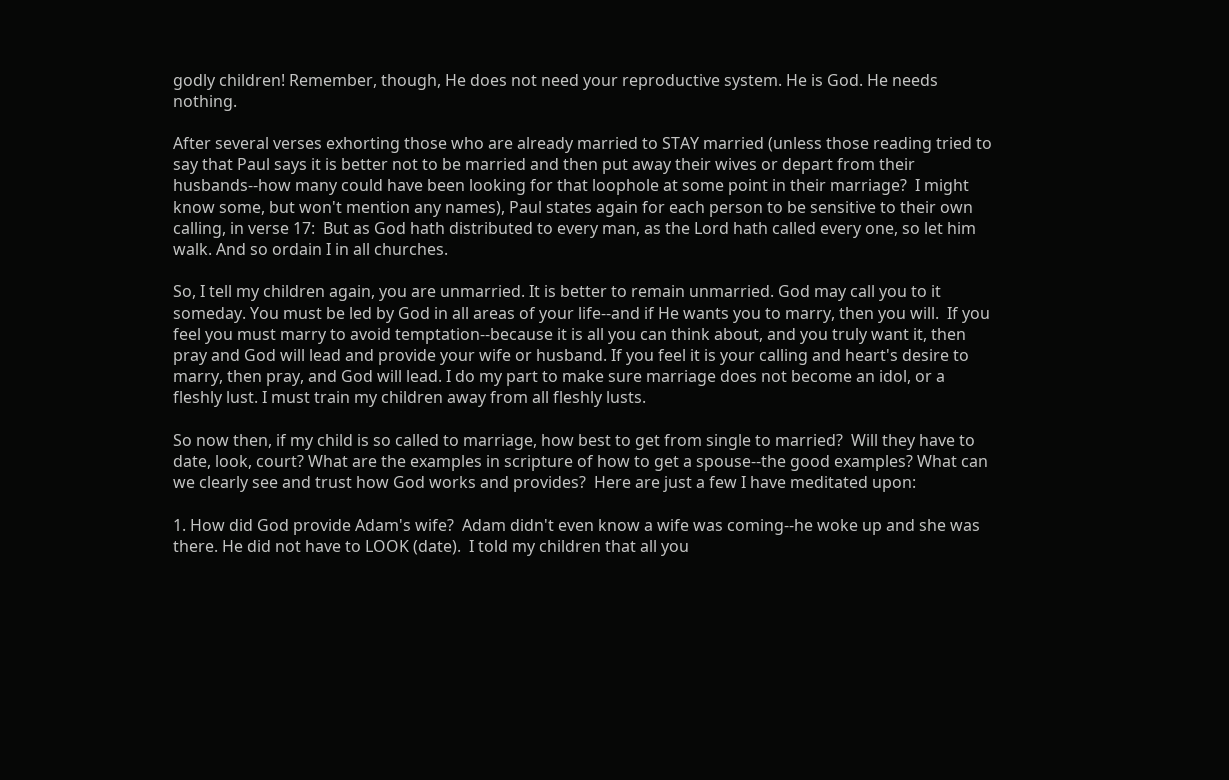godly children! Remember, though, He does not need your reproductive system. He is God. He needs nothing.

After several verses exhorting those who are already married to STAY married (unless those reading tried to say that Paul says it is better not to be married and then put away their wives or depart from their husbands--how many could have been looking for that loophole at some point in their marriage?  I might know some, but won't mention any names), Paul states again for each person to be sensitive to their own calling, in verse 17:  But as God hath distributed to every man, as the Lord hath called every one, so let him walk. And so ordain I in all churches.

So, I tell my children again, you are unmarried. It is better to remain unmarried. God may call you to it someday. You must be led by God in all areas of your life--and if He wants you to marry, then you will.  If you feel you must marry to avoid temptation--because it is all you can think about, and you truly want it, then pray and God will lead and provide your wife or husband. If you feel it is your calling and heart's desire to marry, then pray, and God will lead. I do my part to make sure marriage does not become an idol, or a fleshly lust. I must train my children away from all fleshly lusts.

So now then, if my child is so called to marriage, how best to get from single to married?  Will they have to date, look, court? What are the examples in scripture of how to get a spouse--the good examples? What can we clearly see and trust how God works and provides?  Here are just a few I have meditated upon:

1. How did God provide Adam's wife?  Adam didn't even know a wife was coming--he woke up and she was there. He did not have to LOOK (date).  I told my children that all you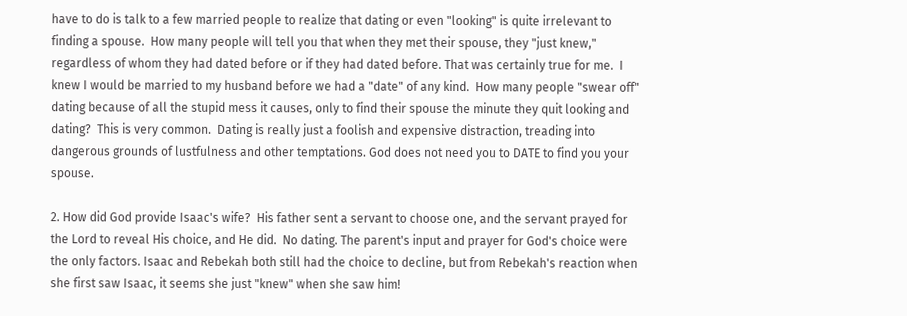have to do is talk to a few married people to realize that dating or even "looking" is quite irrelevant to finding a spouse.  How many people will tell you that when they met their spouse, they "just knew," regardless of whom they had dated before or if they had dated before. That was certainly true for me.  I knew I would be married to my husband before we had a "date" of any kind.  How many people "swear off" dating because of all the stupid mess it causes, only to find their spouse the minute they quit looking and dating?  This is very common.  Dating is really just a foolish and expensive distraction, treading into dangerous grounds of lustfulness and other temptations. God does not need you to DATE to find you your spouse.

2. How did God provide Isaac's wife?  His father sent a servant to choose one, and the servant prayed for the Lord to reveal His choice, and He did.  No dating. The parent's input and prayer for God's choice were the only factors. Isaac and Rebekah both still had the choice to decline, but from Rebekah's reaction when she first saw Isaac, it seems she just "knew" when she saw him!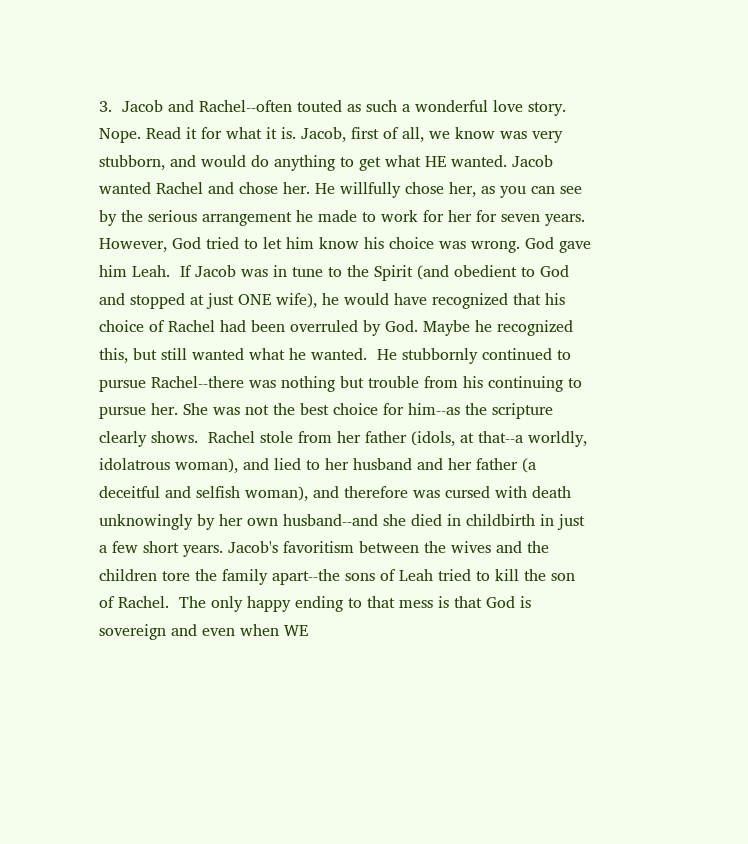3.  Jacob and Rachel--often touted as such a wonderful love story.  Nope. Read it for what it is. Jacob, first of all, we know was very stubborn, and would do anything to get what HE wanted. Jacob wanted Rachel and chose her. He willfully chose her, as you can see by the serious arrangement he made to work for her for seven years.  However, God tried to let him know his choice was wrong. God gave him Leah.  If Jacob was in tune to the Spirit (and obedient to God and stopped at just ONE wife), he would have recognized that his choice of Rachel had been overruled by God. Maybe he recognized this, but still wanted what he wanted.  He stubbornly continued to pursue Rachel--there was nothing but trouble from his continuing to pursue her. She was not the best choice for him--as the scripture clearly shows.  Rachel stole from her father (idols, at that--a worldly, idolatrous woman), and lied to her husband and her father (a deceitful and selfish woman), and therefore was cursed with death unknowingly by her own husband--and she died in childbirth in just a few short years. Jacob's favoritism between the wives and the children tore the family apart--the sons of Leah tried to kill the son of Rachel.  The only happy ending to that mess is that God is sovereign and even when WE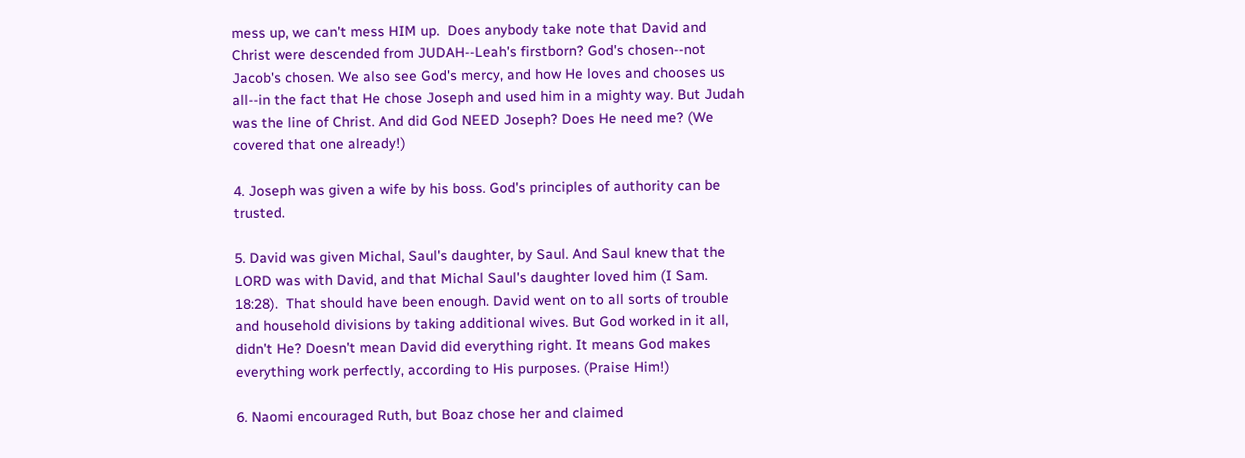mess up, we can't mess HIM up.  Does anybody take note that David and Christ were descended from JUDAH--Leah's firstborn? God's chosen--not Jacob's chosen. We also see God's mercy, and how He loves and chooses us all--in the fact that He chose Joseph and used him in a mighty way. But Judah was the line of Christ. And did God NEED Joseph? Does He need me? (We covered that one already!)

4. Joseph was given a wife by his boss. God's principles of authority can be trusted.

5. David was given Michal, Saul's daughter, by Saul. And Saul knew that the LORD was with David, and that Michal Saul's daughter loved him (I Sam. 18:28).  That should have been enough. David went on to all sorts of trouble and household divisions by taking additional wives. But God worked in it all, didn't He? Doesn't mean David did everything right. It means God makes everything work perfectly, according to His purposes. (Praise Him!)

6. Naomi encouraged Ruth, but Boaz chose her and claimed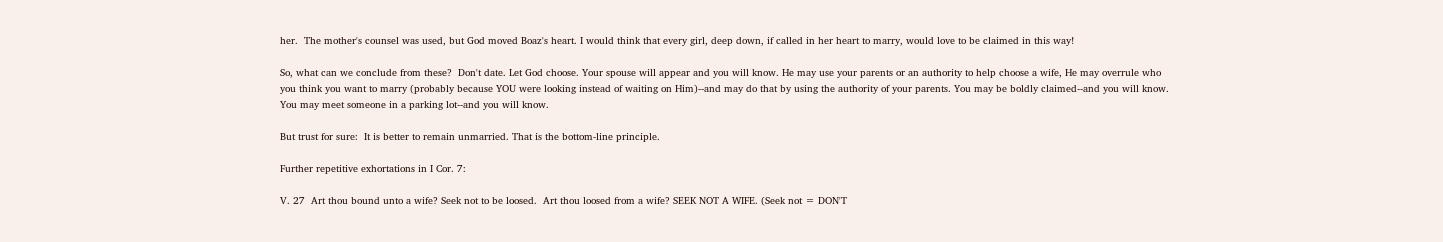her.  The mother's counsel was used, but God moved Boaz's heart. I would think that every girl, deep down, if called in her heart to marry, would love to be claimed in this way!

So, what can we conclude from these?  Don't date. Let God choose. Your spouse will appear and you will know. He may use your parents or an authority to help choose a wife, He may overrule who you think you want to marry (probably because YOU were looking instead of waiting on Him)--and may do that by using the authority of your parents. You may be boldly claimed--and you will know.  You may meet someone in a parking lot--and you will know.

But trust for sure:  It is better to remain unmarried. That is the bottom-line principle.

Further repetitive exhortations in I Cor. 7:

V. 27  Art thou bound unto a wife? Seek not to be loosed.  Art thou loosed from a wife? SEEK NOT A WIFE. (Seek not = DON'T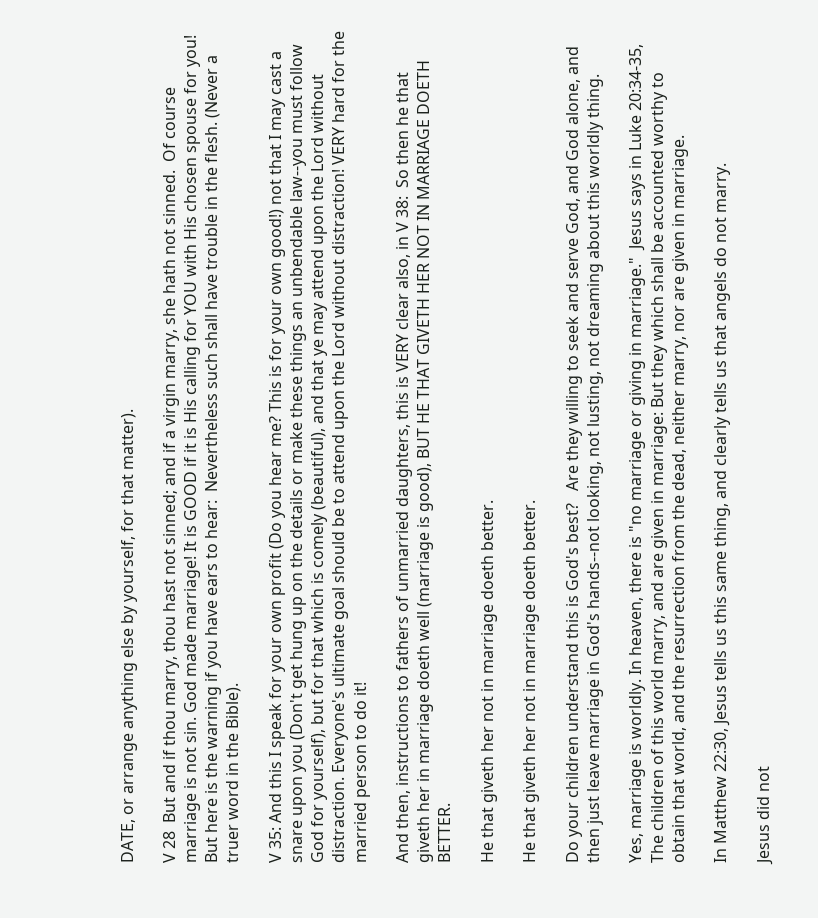DATE, or arrange anything else by yourself, for that matter).

V 28  But and if thou marry, thou hast not sinned; and if a virgin marry, she hath not sinned.  Of course marriage is not sin. God made marriage! It is GOOD if it is His calling for YOU with His chosen spouse for you! But here is the warning if you have ears to hear:  Nevertheless such shall have trouble in the flesh. (Never a truer word in the Bible).

V 35: And this I speak for your own profit (Do you hear me? This is for your own good!) not that I may cast a snare upon you (Don't get hung up on the details or make these things an unbendable law--you must follow God for yourself), but for that which is comely (beautiful), and that ye may attend upon the Lord without distraction. Everyone's ultimate goal should be to attend upon the Lord without distraction! VERY hard for the married person to do it!

And then, instructions to fathers of unmarried daughters, this is VERY clear also, in V 38:  So then he that giveth her in marriage doeth well (marriage is good), BUT HE THAT GIVETH HER NOT IN MARRIAGE DOETH BETTER.

He that giveth her not in marriage doeth better.

He that giveth her not in marriage doeth better.

Do your children understand this is God's best?   Are they willing to seek and serve God, and God alone, and then just leave marriage in God's hands--not looking, not lusting, not dreaming about this worldly thing.

Yes, marriage is worldly. In heaven, there is "no marriage or giving in marriage."  Jesus says in Luke 20:34-35, The children of this world marry, and are given in marriage: But they which shall be accounted worthy to obtain that world, and the resurrection from the dead, neither marry, nor are given in marriage.

In Matthew 22:30, Jesus tells us this same thing, and clearly tells us that angels do not marry.

Jesus did not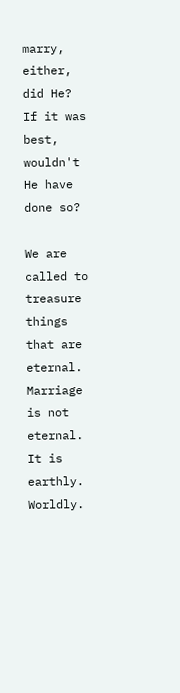marry, either, did He?  If it was best, wouldn't He have done so?

We are called to treasure things that are eternal. Marriage is not eternal. It is earthly. Worldly.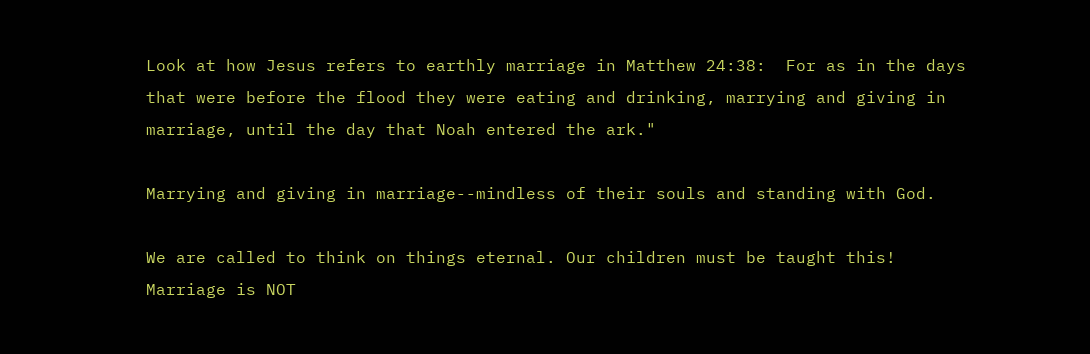Look at how Jesus refers to earthly marriage in Matthew 24:38:  For as in the days that were before the flood they were eating and drinking, marrying and giving in marriage, until the day that Noah entered the ark."

Marrying and giving in marriage--mindless of their souls and standing with God.

We are called to think on things eternal. Our children must be taught this!   Marriage is NOT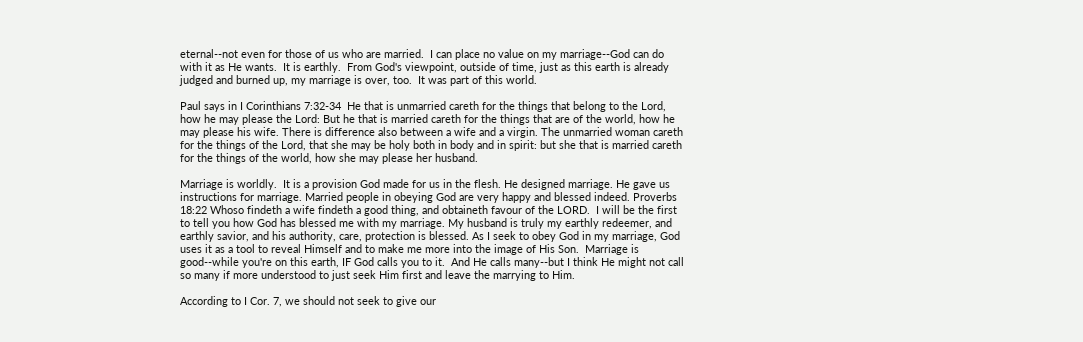eternal--not even for those of us who are married.  I can place no value on my marriage--God can do with it as He wants.  It is earthly.  From God's viewpoint, outside of time, just as this earth is already judged and burned up, my marriage is over, too.  It was part of this world.

Paul says in I Corinthians 7:32-34  He that is unmarried careth for the things that belong to the Lord, how he may please the Lord: But he that is married careth for the things that are of the world, how he may please his wife. There is difference also between a wife and a virgin. The unmarried woman careth for the things of the Lord, that she may be holy both in body and in spirit: but she that is married careth for the things of the world, how she may please her husband.

Marriage is worldly.  It is a provision God made for us in the flesh. He designed marriage. He gave us instructions for marriage. Married people in obeying God are very happy and blessed indeed. Proverbs 18:22 Whoso findeth a wife findeth a good thing, and obtaineth favour of the LORD.  I will be the first to tell you how God has blessed me with my marriage. My husband is truly my earthly redeemer, and earthly savior, and his authority, care, protection is blessed. As I seek to obey God in my marriage, God uses it as a tool to reveal Himself and to make me more into the image of His Son.  Marriage is good--while you're on this earth, IF God calls you to it.  And He calls many--but I think He might not call so many if more understood to just seek Him first and leave the marrying to Him.

According to I Cor. 7, we should not seek to give our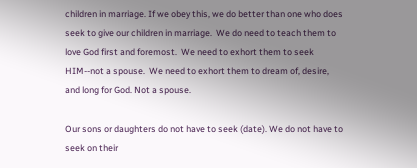children in marriage. If we obey this, we do better than one who does seek to give our children in marriage.  We do need to teach them to love God first and foremost.  We need to exhort them to seek HIM--not a spouse.  We need to exhort them to dream of, desire, and long for God. Not a spouse.

Our sons or daughters do not have to seek (date). We do not have to seek on their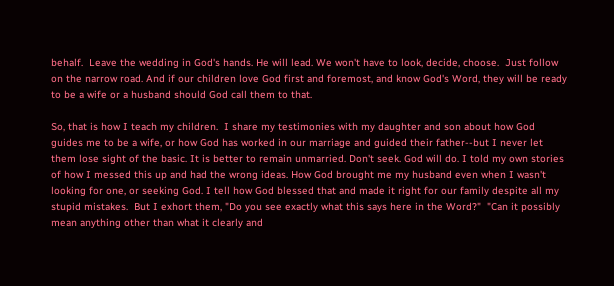behalf.  Leave the wedding in God's hands. He will lead. We won't have to look, decide, choose.  Just follow on the narrow road. And if our children love God first and foremost, and know God's Word, they will be ready to be a wife or a husband should God call them to that.

So, that is how I teach my children.  I share my testimonies with my daughter and son about how God guides me to be a wife, or how God has worked in our marriage and guided their father--but I never let them lose sight of the basic. It is better to remain unmarried. Don't seek. God will do. I told my own stories of how I messed this up and had the wrong ideas. How God brought me my husband even when I wasn't looking for one, or seeking God. I tell how God blessed that and made it right for our family despite all my stupid mistakes.  But I exhort them, "Do you see exactly what this says here in the Word?"  "Can it possibly mean anything other than what it clearly and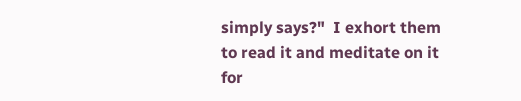simply says?"  I exhort them to read it and meditate on it for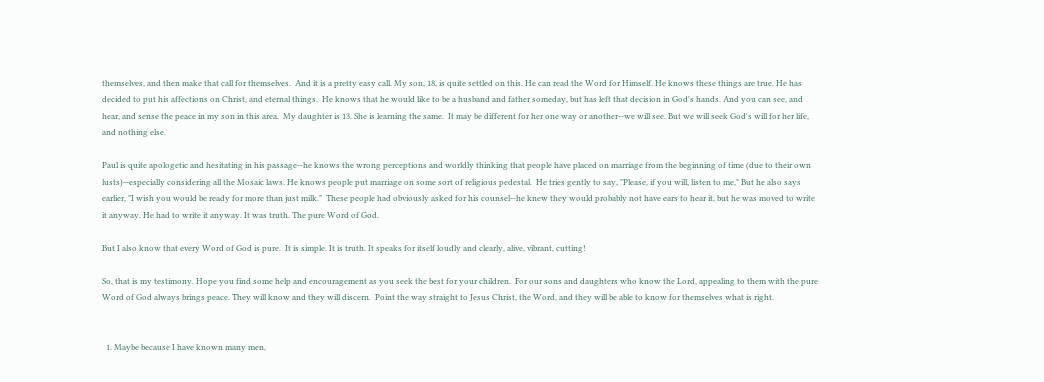themselves, and then make that call for themselves.  And it is a pretty easy call. My son, 18, is quite settled on this. He can read the Word for Himself. He knows these things are true. He has decided to put his affections on Christ, and eternal things.  He knows that he would like to be a husband and father someday, but has left that decision in God's hands. And you can see, and hear, and sense the peace in my son in this area.  My daughter is 13. She is learning the same.  It may be different for her one way or another--we will see. But we will seek God's will for her life, and nothing else.

Paul is quite apologetic and hesitating in his passage--he knows the wrong perceptions and worldly thinking that people have placed on marriage from the beginning of time (due to their own lusts)--especially considering all the Mosaic laws. He knows people put marriage on some sort of religious pedestal.  He tries gently to say, "Please, if you will, listen to me," But he also says earlier, "I wish you would be ready for more than just milk."  These people had obviously asked for his counsel--he knew they would probably not have ears to hear it, but he was moved to write it anyway. He had to write it anyway. It was truth. The pure Word of God.

But I also know that every Word of God is pure.  It is simple. It is truth. It speaks for itself loudly and clearly, alive, vibrant, cutting!

So, that is my testimony. Hope you find some help and encouragement as you seek the best for your children.  For our sons and daughters who know the Lord, appealing to them with the pure Word of God always brings peace. They will know and they will discern.  Point the way straight to Jesus Christ, the Word, and they will be able to know for themselves what is right.


  1. Maybe because I have known many men,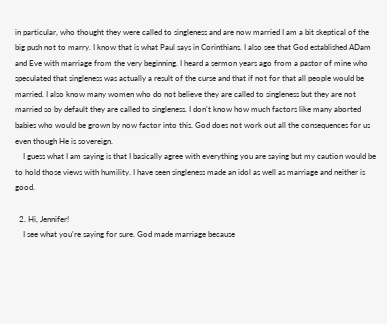in particular, who thought they were called to singleness and are now married I am a bit skeptical of the big push not to marry. I know that is what Paul says in Corinthians. I also see that God established ADam and Eve with marriage from the very beginning. I heard a sermon years ago from a pastor of mine who speculated that singleness was actually a result of the curse and that if not for that all people would be married. I also know many women who do not believe they are called to singleness but they are not married so by default they are called to singleness. I don't know how much factors like many aborted babies who would be grown by now factor into this. God does not work out all the consequences for us even though He is sovereign.
    I guess what I am saying is that I basically agree with everything you are saying but my caution would be to hold those views with humility. I have seen singleness made an idol as well as marriage and neither is good.

  2. Hi, Jennifer!
    I see what you're saying for sure. God made marriage because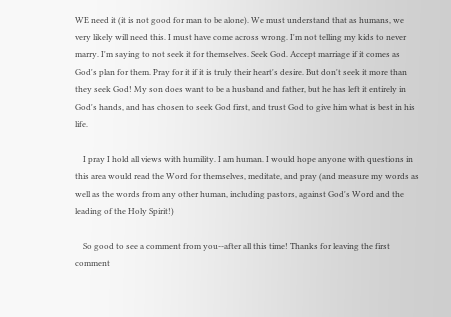WE need it (it is not good for man to be alone). We must understand that as humans, we very likely will need this. I must have come across wrong. I'm not telling my kids to never marry. I'm saying to not seek it for themselves. Seek God. Accept marriage if it comes as God's plan for them. Pray for it if it is truly their heart's desire. But don't seek it more than they seek God! My son does want to be a husband and father, but he has left it entirely in God's hands, and has chosen to seek God first, and trust God to give him what is best in his life.

    I pray I hold all views with humility. I am human. I would hope anyone with questions in this area would read the Word for themselves, meditate, and pray (and measure my words as well as the words from any other human, including pastors, against God's Word and the leading of the Holy Spirit!)

    So good to see a comment from you--after all this time! Thanks for leaving the first comment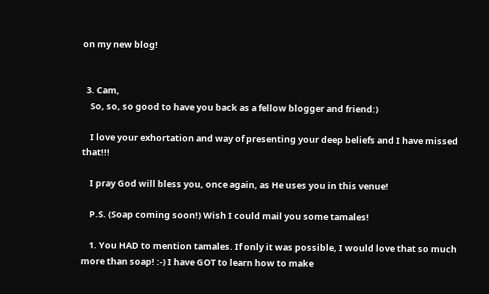on my new blog!


  3. Cam,
    So, so, so good to have you back as a fellow blogger and friend:)

    I love your exhortation and way of presenting your deep beliefs and I have missed that!!!

    I pray God will bless you, once again, as He uses you in this venue!

    P.S. (Soap coming soon!) Wish I could mail you some tamales!

    1. You HAD to mention tamales. If only it was possible, I would love that so much more than soap! :-) I have GOT to learn how to make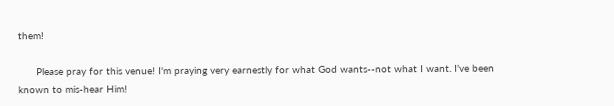them!

      Please pray for this venue! I'm praying very earnestly for what God wants--not what I want. I've been known to mis-hear Him!